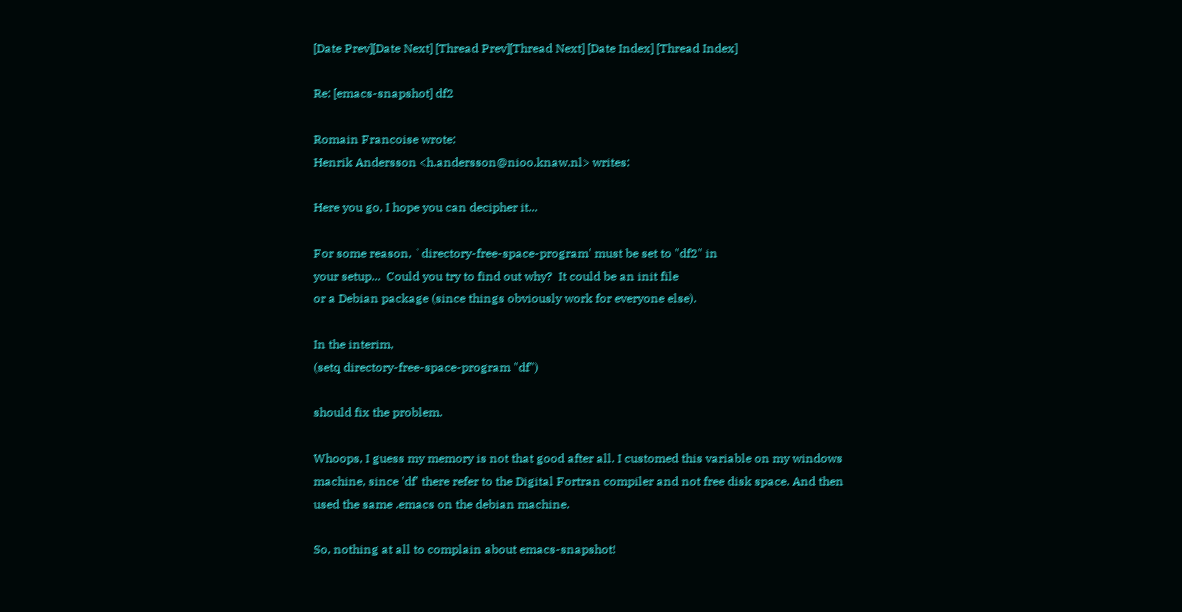[Date Prev][Date Next] [Thread Prev][Thread Next] [Date Index] [Thread Index]

Re: [emacs-snapshot] df2

Romain Francoise wrote:
Henrik Andersson <h.andersson@nioo.knaw.nl> writes:

Here you go, I hope you can decipher it...

For some reason, `directory-free-space-program' must be set to "df2" in
your setup...  Could you try to find out why?  It could be an init file
or a Debian package (since things obviously work for everyone else).

In the interim,
(setq directory-free-space-program "df")

should fix the problem.

Whoops, I guess my memory is not that good after all. I customed this variable on my windows machine, since 'df' there refer to the Digital Fortran compiler and not free disk space. And then used the same .emacs on the debian machine.

So, nothing at all to complain about emacs-snapshot!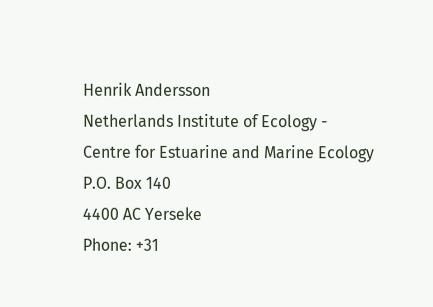Henrik Andersson
Netherlands Institute of Ecology -
Centre for Estuarine and Marine Ecology
P.O. Box 140
4400 AC Yerseke
Phone: +31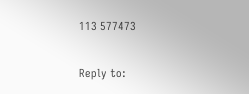113 577473

Reply to: